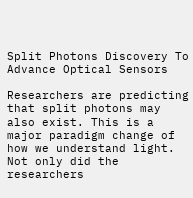Split Photons Discovery To Advance Optical Sensors

Researchers are predicting that split photons may also exist. This is a major paradigm change of how we understand light. Not only did the researchers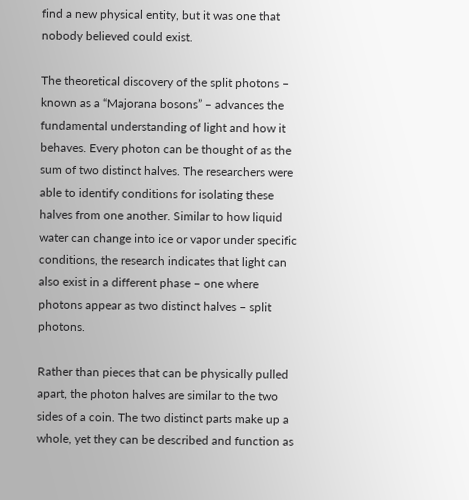find a new physical entity, but it was one that nobody believed could exist.

The theoretical discovery of the split photons – known as a “Majorana bosons” – advances the fundamental understanding of light and how it behaves. Every photon can be thought of as the sum of two distinct halves. The researchers were able to identify conditions for isolating these halves from one another. Similar to how liquid water can change into ice or vapor under specific conditions, the research indicates that light can also exist in a different phase – one where photons appear as two distinct halves – split photons.

Rather than pieces that can be physically pulled apart, the photon halves are similar to the two sides of a coin. The two distinct parts make up a whole, yet they can be described and function as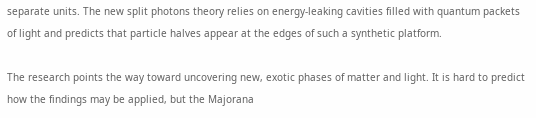separate units. The new split photons theory relies on energy-leaking cavities filled with quantum packets of light and predicts that particle halves appear at the edges of such a synthetic platform.

The research points the way toward uncovering new, exotic phases of matter and light. It is hard to predict how the findings may be applied, but the Majorana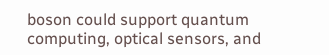boson could support quantum computing, optical sensors, and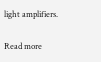light amplifiers.

Read more